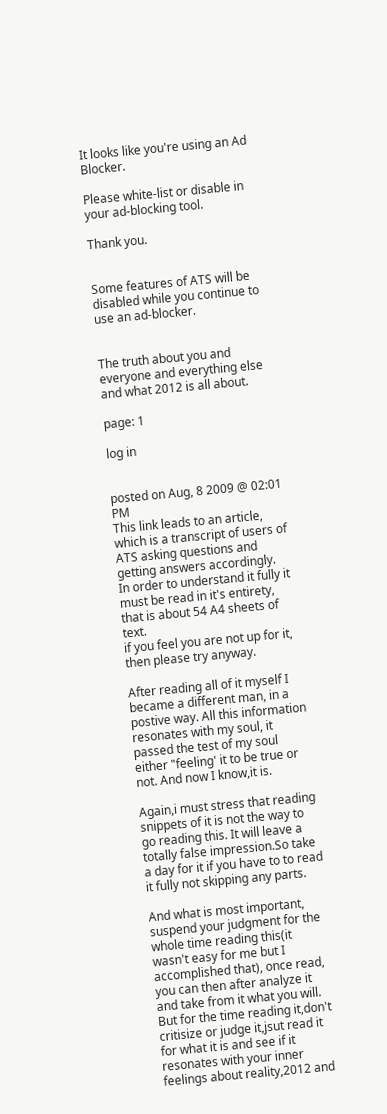It looks like you're using an Ad Blocker.

Please white-list or disable in your ad-blocking tool.

Thank you.


Some features of ATS will be disabled while you continue to use an ad-blocker.


The truth about you and everyone and everything else and what 2012 is all about.

page: 1

log in


posted on Aug, 8 2009 @ 02:01 PM
This link leads to an article, which is a transcript of users of ATS asking questions and getting answers accordingly.
In order to understand it fully it must be read in it's entirety, that is about 54 A4 sheets of text.
if you feel you are not up for it, then please try anyway.

After reading all of it myself I became a different man, in a postive way. All this information resonates with my soul, it passed the test of my soul either "feeling' it to be true or not. And now I know,it is.

Again,i must stress that reading snippets of it is not the way to go reading this. It will leave a totally false impression.So take a day for it if you have to to read it fully not skipping any parts.

And what is most important, suspend your judgment for the whole time reading this(it wasn't easy for me but I accomplished that), once read, you can then after analyze it and take from it what you will. But for the time reading it,don't critisize or judge it,jsut read it for what it is and see if it resonates with your inner feelings about reality,2012 and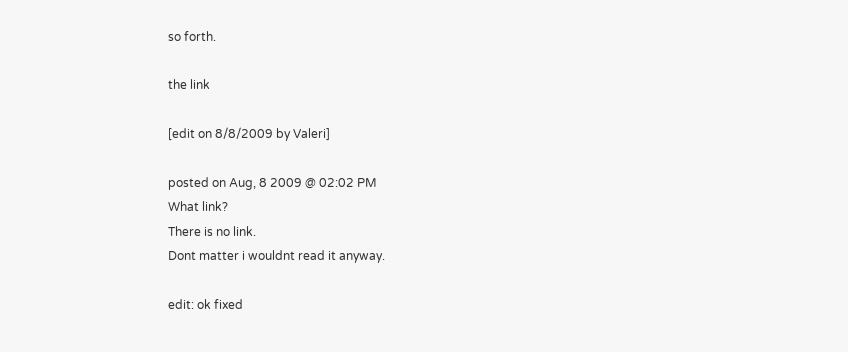so forth.

the link

[edit on 8/8/2009 by Valeri]

posted on Aug, 8 2009 @ 02:02 PM
What link?
There is no link.
Dont matter i wouldnt read it anyway.

edit: ok fixed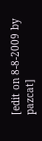[edit on 8-8-2009 by pazcat]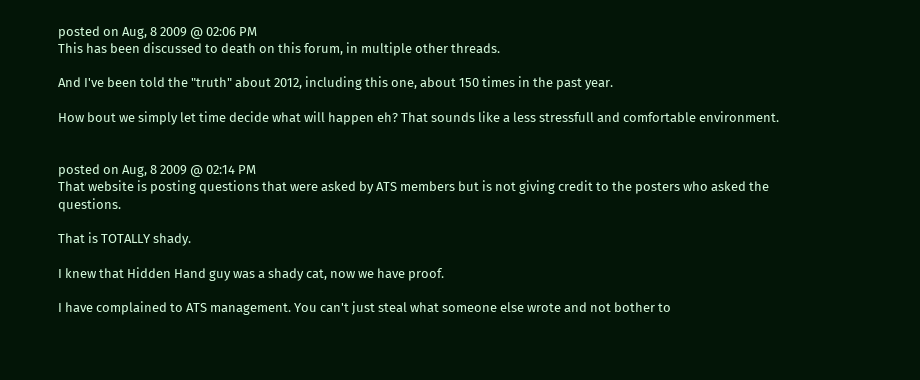posted on Aug, 8 2009 @ 02:06 PM
This has been discussed to death on this forum, in multiple other threads.

And I've been told the "truth" about 2012, including this one, about 150 times in the past year.

How bout we simply let time decide what will happen eh? That sounds like a less stressfull and comfortable environment.


posted on Aug, 8 2009 @ 02:14 PM
That website is posting questions that were asked by ATS members but is not giving credit to the posters who asked the questions.

That is TOTALLY shady.

I knew that Hidden Hand guy was a shady cat, now we have proof.

I have complained to ATS management. You can't just steal what someone else wrote and not bother to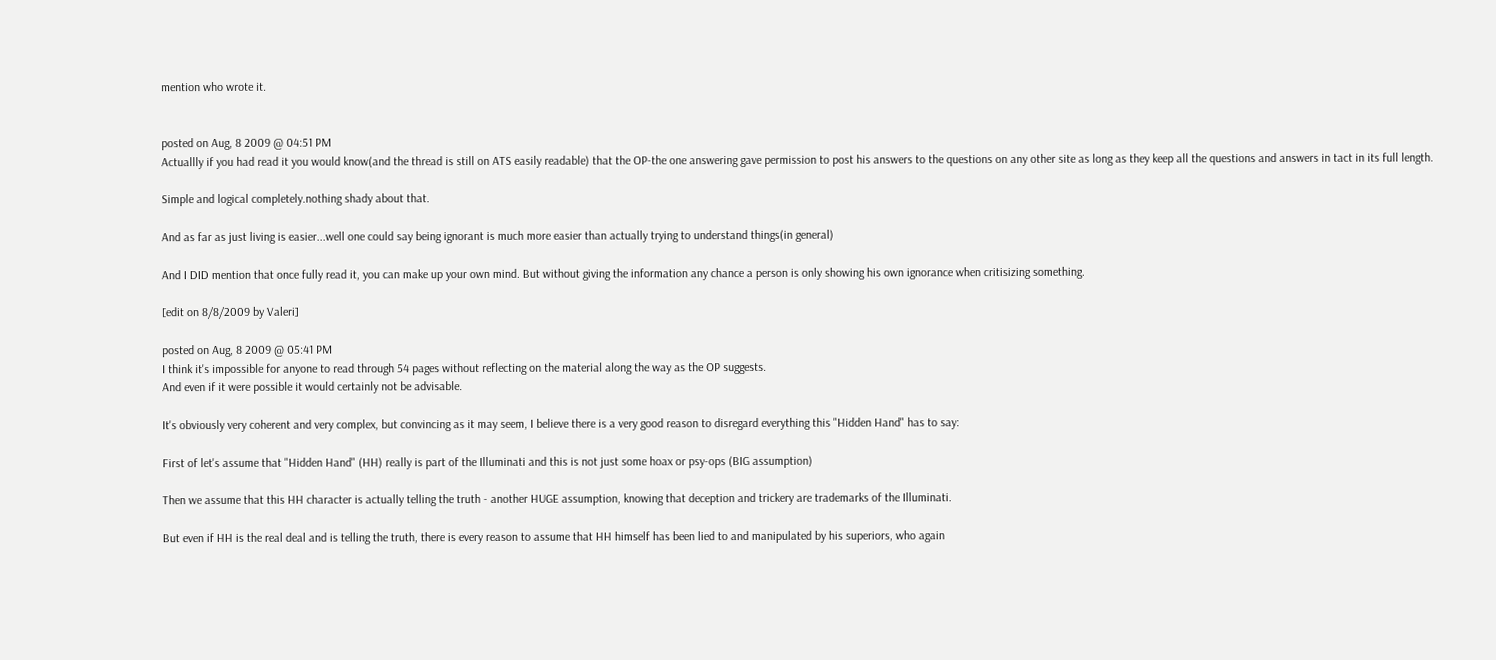mention who wrote it.


posted on Aug, 8 2009 @ 04:51 PM
Actuallly if you had read it you would know(and the thread is still on ATS easily readable) that the OP-the one answering gave permission to post his answers to the questions on any other site as long as they keep all the questions and answers in tact in its full length.

Simple and logical completely.nothing shady about that.

And as far as just living is easier...well one could say being ignorant is much more easier than actually trying to understand things(in general)

And I DID mention that once fully read it, you can make up your own mind. But without giving the information any chance a person is only showing his own ignorance when critisizing something.

[edit on 8/8/2009 by Valeri]

posted on Aug, 8 2009 @ 05:41 PM
I think it's impossible for anyone to read through 54 pages without reflecting on the material along the way as the OP suggests.
And even if it were possible it would certainly not be advisable.

It's obviously very coherent and very complex, but convincing as it may seem, I believe there is a very good reason to disregard everything this "Hidden Hand" has to say:

First of let's assume that "Hidden Hand" (HH) really is part of the Illuminati and this is not just some hoax or psy-ops (BIG assumption)

Then we assume that this HH character is actually telling the truth - another HUGE assumption, knowing that deception and trickery are trademarks of the Illuminati.

But even if HH is the real deal and is telling the truth, there is every reason to assume that HH himself has been lied to and manipulated by his superiors, who again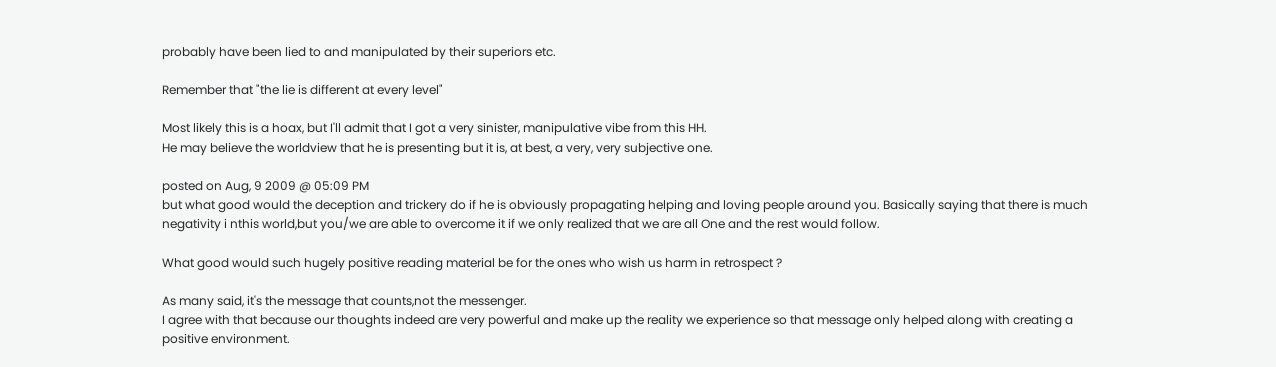probably have been lied to and manipulated by their superiors etc.

Remember that "the lie is different at every level"

Most likely this is a hoax, but I'll admit that I got a very sinister, manipulative vibe from this HH.
He may believe the worldview that he is presenting but it is, at best, a very, very subjective one.

posted on Aug, 9 2009 @ 05:09 PM
but what good would the deception and trickery do if he is obviously propagating helping and loving people around you. Basically saying that there is much negativity i nthis world,but you/we are able to overcome it if we only realized that we are all One and the rest would follow.

What good would such hugely positive reading material be for the ones who wish us harm in retrospect ?

As many said, it's the message that counts,not the messenger.
I agree with that because our thoughts indeed are very powerful and make up the reality we experience so that message only helped along with creating a positive environment.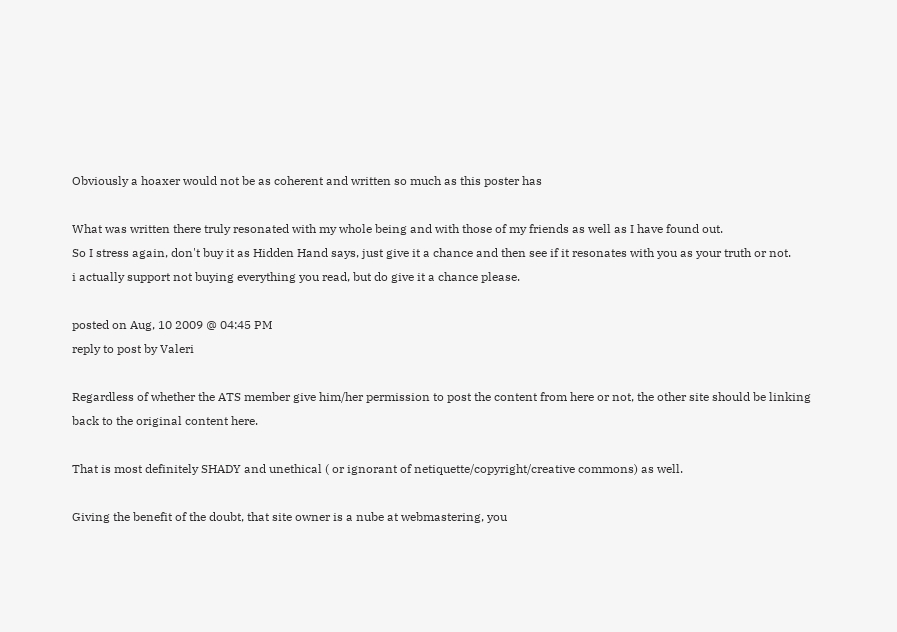Obviously a hoaxer would not be as coherent and written so much as this poster has

What was written there truly resonated with my whole being and with those of my friends as well as I have found out.
So I stress again, don't buy it as Hidden Hand says, just give it a chance and then see if it resonates with you as your truth or not.
i actually support not buying everything you read, but do give it a chance please.

posted on Aug, 10 2009 @ 04:45 PM
reply to post by Valeri

Regardless of whether the ATS member give him/her permission to post the content from here or not, the other site should be linking back to the original content here.

That is most definitely SHADY and unethical ( or ignorant of netiquette/copyright/creative commons) as well.

Giving the benefit of the doubt, that site owner is a nube at webmastering, you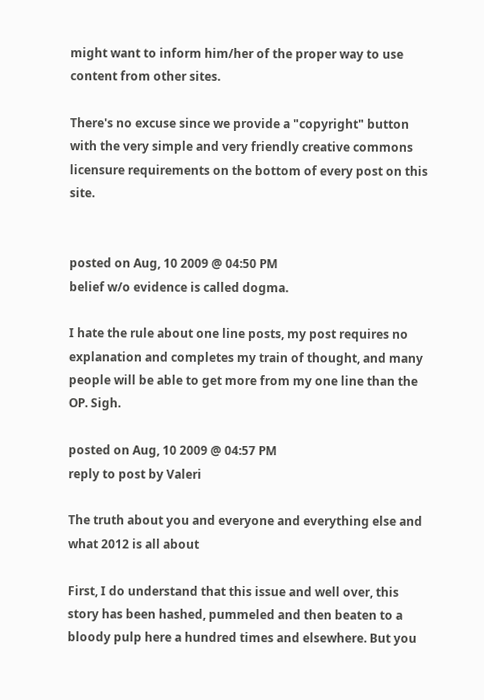might want to inform him/her of the proper way to use content from other sites.

There's no excuse since we provide a "copyright" button with the very simple and very friendly creative commons licensure requirements on the bottom of every post on this site.


posted on Aug, 10 2009 @ 04:50 PM
belief w/o evidence is called dogma.

I hate the rule about one line posts, my post requires no explanation and completes my train of thought, and many people will be able to get more from my one line than the OP. Sigh.

posted on Aug, 10 2009 @ 04:57 PM
reply to post by Valeri

The truth about you and everyone and everything else and what 2012 is all about

First, I do understand that this issue and well over, this story has been hashed, pummeled and then beaten to a bloody pulp here a hundred times and elsewhere. But you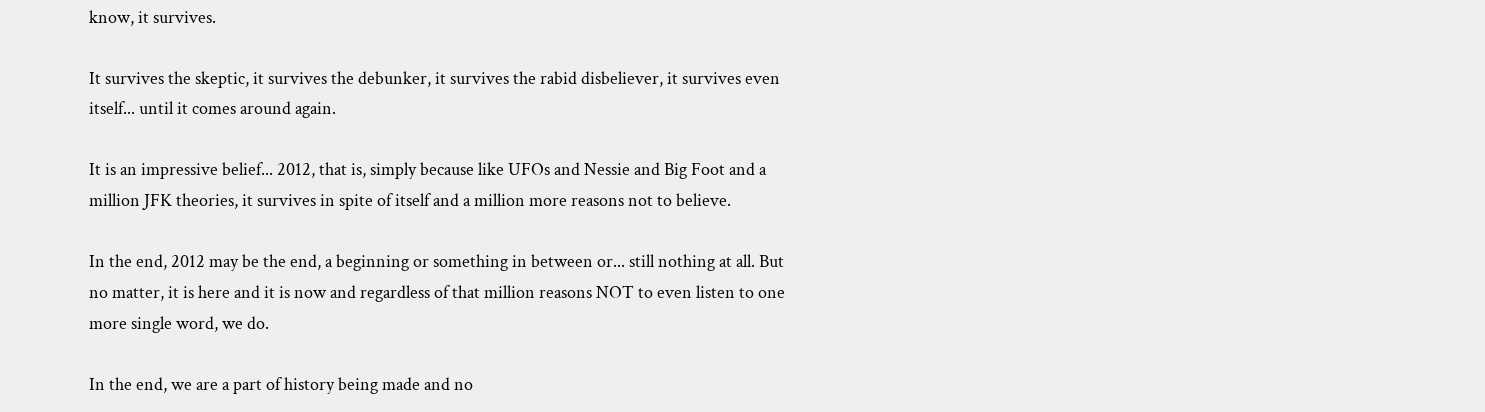know, it survives.

It survives the skeptic, it survives the debunker, it survives the rabid disbeliever, it survives even itself... until it comes around again.

It is an impressive belief... 2012, that is, simply because like UFOs and Nessie and Big Foot and a million JFK theories, it survives in spite of itself and a million more reasons not to believe.

In the end, 2012 may be the end, a beginning or something in between or... still nothing at all. But no matter, it is here and it is now and regardless of that million reasons NOT to even listen to one more single word, we do.

In the end, we are a part of history being made and no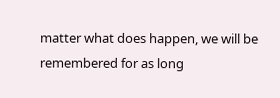matter what does happen, we will be remembered for as long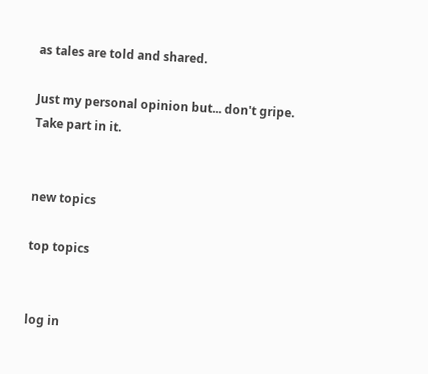as tales are told and shared.

Just my personal opinion but... don't gripe. Take part in it.


new topics

top topics


log in